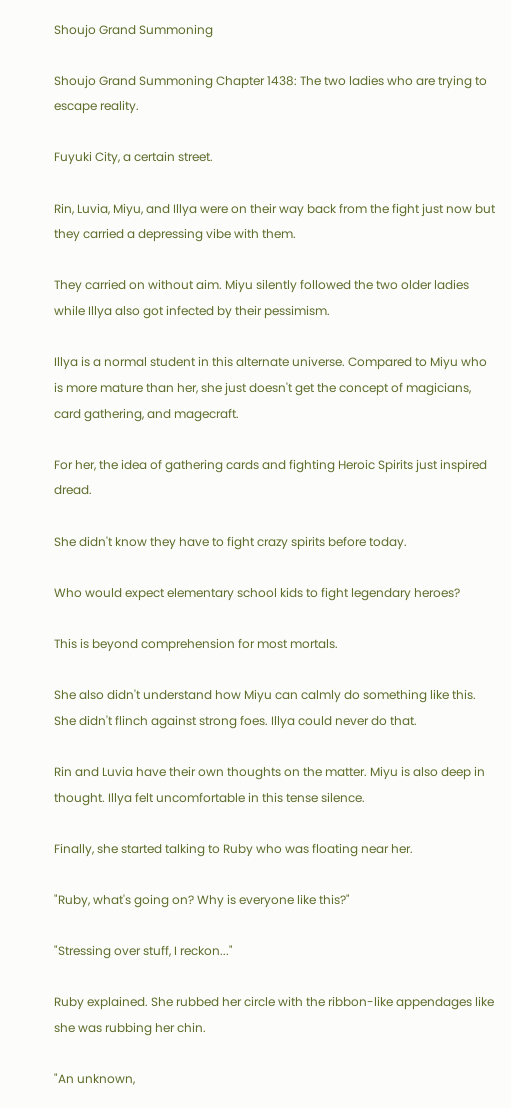Shoujo Grand Summoning

Shoujo Grand Summoning Chapter 1438: The two ladies who are trying to escape reality.

Fuyuki City, a certain street.

Rin, Luvia, Miyu, and Illya were on their way back from the fight just now but they carried a depressing vibe with them.

They carried on without aim. Miyu silently followed the two older ladies while Illya also got infected by their pessimism.

Illya is a normal student in this alternate universe. Compared to Miyu who is more mature than her, she just doesn't get the concept of magicians, card gathering, and magecraft.

For her, the idea of gathering cards and fighting Heroic Spirits just inspired dread.

She didn't know they have to fight crazy spirits before today.

Who would expect elementary school kids to fight legendary heroes?

This is beyond comprehension for most mortals.

She also didn't understand how Miyu can calmly do something like this. She didn't flinch against strong foes. Illya could never do that.

Rin and Luvia have their own thoughts on the matter. Miyu is also deep in thought. Illya felt uncomfortable in this tense silence.

Finally, she started talking to Ruby who was floating near her.

"Ruby, what's going on? Why is everyone like this?"

"Stressing over stuff, I reckon..."

Ruby explained. She rubbed her circle with the ribbon-like appendages like she was rubbing her chin.

"An unknown,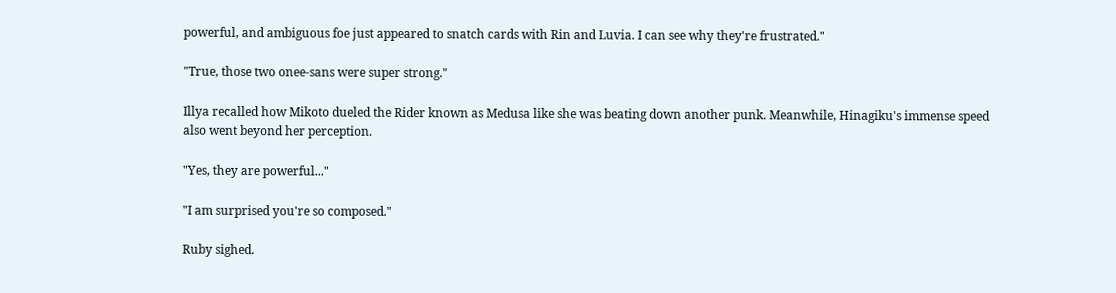powerful, and ambiguous foe just appeared to snatch cards with Rin and Luvia. I can see why they're frustrated."

"True, those two onee-sans were super strong."

Illya recalled how Mikoto dueled the Rider known as Medusa like she was beating down another punk. Meanwhile, Hinagiku's immense speed also went beyond her perception.

"Yes, they are powerful..."

"I am surprised you're so composed."

Ruby sighed.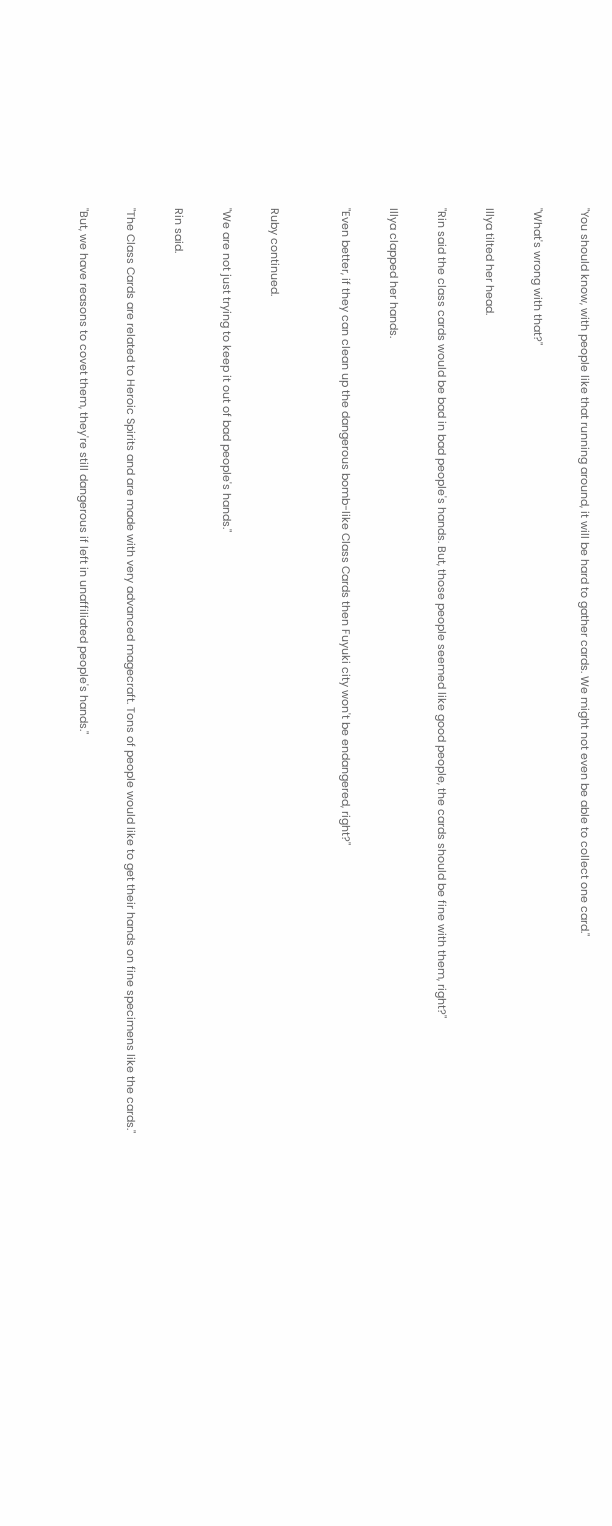"You should know, with people like that running around, it will be hard to gather cards. We might not even be able to collect one card."

"What's wrong with that?"

Illya tilted her head.

"Rin said the class cards would be bad in bad people's hands. But, those people seemed like good people, the cards should be fine with them, right?"

Illya clapped her hands.

"Even better, if they can clean up the dangerous bomb-like Class Cards then Fuyuki city won't be endangered, right?"


Ruby continued.

"We are not just trying to keep it out of bad people's hands."

Rin said.

"The Class Cards are related to Heroic Spirits and are made with very advanced magecraft. Tons of people would like to get their hands on fine specimens like the cards."

"But, we have reasons to covet them, they're still dangerous if left in unaffiliated people's hands."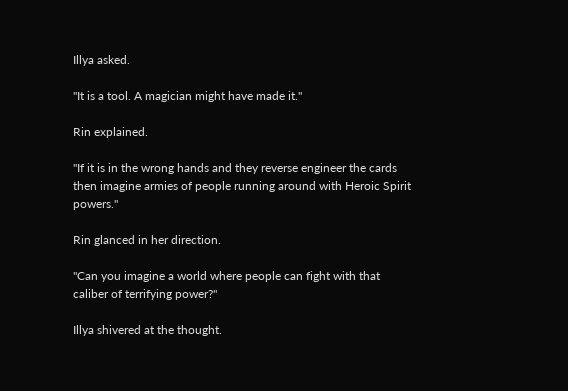Illya asked.

"It is a tool. A magician might have made it."

Rin explained.

"If it is in the wrong hands and they reverse engineer the cards then imagine armies of people running around with Heroic Spirit powers."

Rin glanced in her direction.

"Can you imagine a world where people can fight with that caliber of terrifying power?"

Illya shivered at the thought.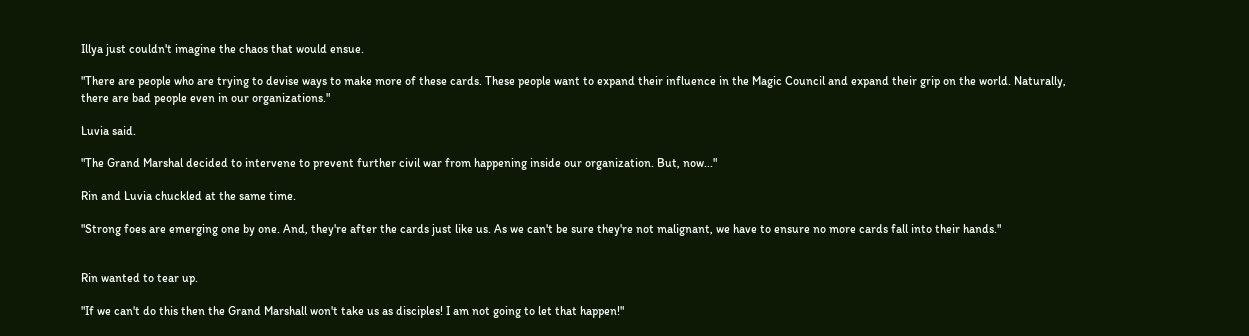Illya just couldn't imagine the chaos that would ensue.

"There are people who are trying to devise ways to make more of these cards. These people want to expand their influence in the Magic Council and expand their grip on the world. Naturally, there are bad people even in our organizations."

Luvia said.

"The Grand Marshal decided to intervene to prevent further civil war from happening inside our organization. But, now..."

Rin and Luvia chuckled at the same time.

"Strong foes are emerging one by one. And, they're after the cards just like us. As we can't be sure they're not malignant, we have to ensure no more cards fall into their hands."


Rin wanted to tear up.

"If we can't do this then the Grand Marshall won't take us as disciples! I am not going to let that happen!"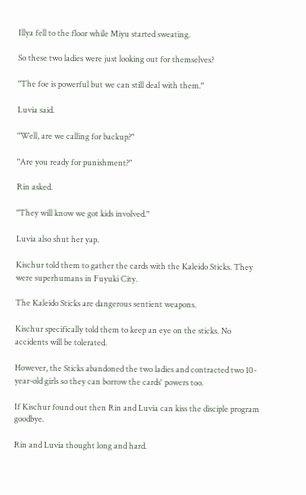Illya fell to the floor while Miyu started sweating.

So these two ladies were just looking out for themselves?

"The foe is powerful but we can still deal with them."

Luvia said.

"Well, are we calling for backup?"

"Are you ready for punishment?"

Rin asked.

"They will know we got kids involved."

Luvia also shut her yap.

Kischur told them to gather the cards with the Kaleido Sticks. They were superhumans in Fuyuki City.

The Kaleido Sticks are dangerous sentient weapons.

Kischur specifically told them to keep an eye on the sticks. No accidents will be tolerated.

However, the Sticks abandoned the two ladies and contracted two 10-year-old girls so they can borrow the cards' powers too.

If Kischur found out then Rin and Luvia can kiss the disciple program goodbye.

Rin and Luvia thought long and hard.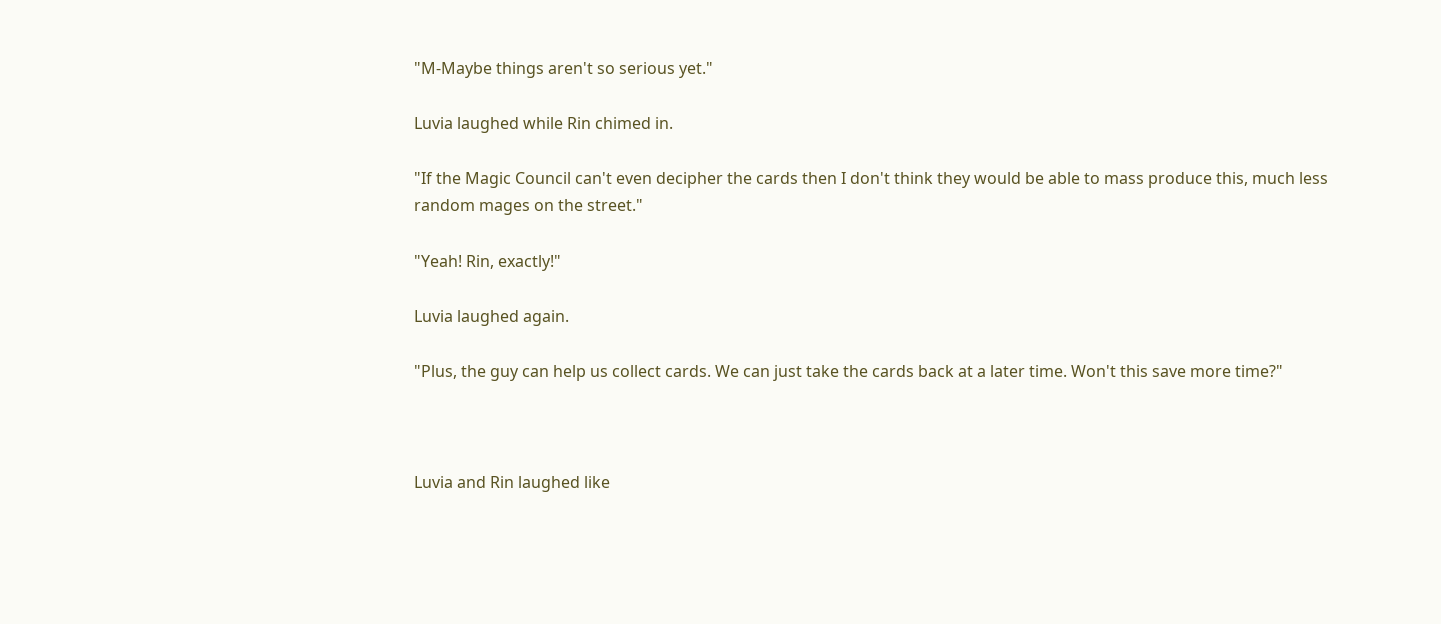"M-Maybe things aren't so serious yet."

Luvia laughed while Rin chimed in.

"If the Magic Council can't even decipher the cards then I don't think they would be able to mass produce this, much less random mages on the street."

"Yeah! Rin, exactly!"

Luvia laughed again.

"Plus, the guy can help us collect cards. We can just take the cards back at a later time. Won't this save more time?"



Luvia and Rin laughed like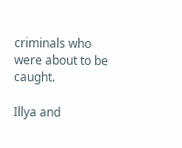criminals who were about to be caught.

Illya and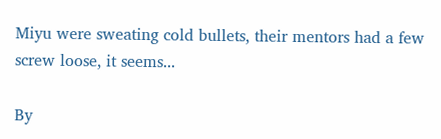Miyu were sweating cold bullets, their mentors had a few screw loose, it seems...

By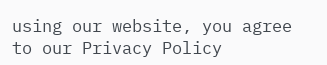using our website, you agree to our Privacy Policy